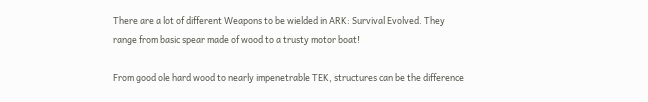There are a lot of different Weapons to be wielded in ARK: Survival Evolved. They range from basic spear made of wood to a trusty motor boat!

From good ole hard wood to nearly impenetrable TEK, structures can be the difference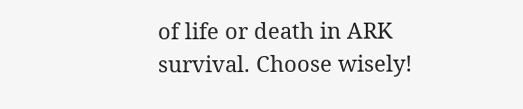of life or death in ARK survival. Choose wisely!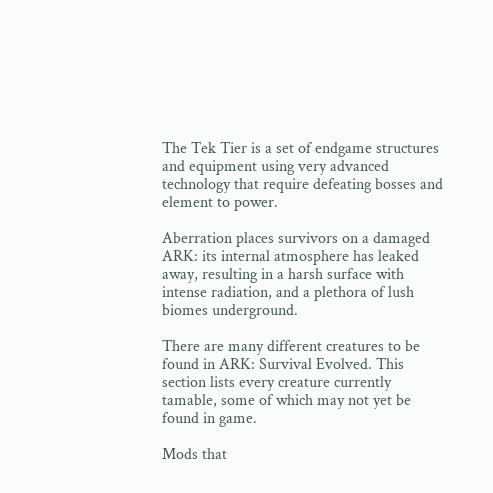The Tek Tier is a set of endgame structures and equipment using very advanced technology that require defeating bosses and element to power.

Aberration places survivors on a damaged ARK: its internal atmosphere has leaked away, resulting in a harsh surface with intense radiation, and a plethora of lush biomes underground.

There are many different creatures to be found in ARK: Survival Evolved. This section lists every creature currently tamable, some of which may not yet be found in game.

Mods that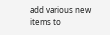add various new items to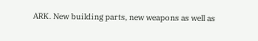ARK. New building parts, new weapons as well as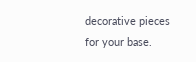decorative pieces for your base.